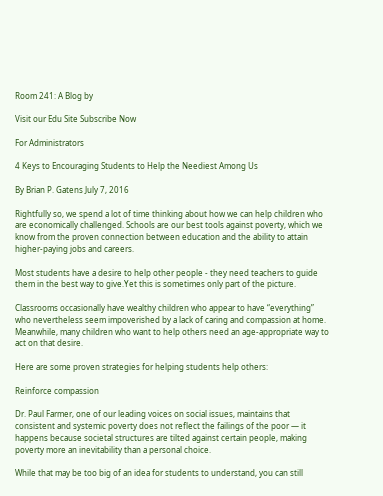Room 241: A Blog by

Visit our Edu Site Subscribe Now

For Administrators

4 Keys to Encouraging Students to Help the Neediest Among Us

By Brian P. Gatens July 7, 2016

Rightfully so, we spend a lot of time thinking about how we can help children who are economically challenged. Schools are our best tools against poverty, which we know from the proven connection between education and the ability to attain higher-paying jobs and careers.

Most students have a desire to help other people - they need teachers to guide them in the best way to give.Yet this is sometimes only part of the picture.

Classrooms occasionally have wealthy children who appear to have “everything” who nevertheless seem impoverished by a lack of caring and compassion at home. Meanwhile, many children who want to help others need an age-appropriate way to act on that desire.

Here are some proven strategies for helping students help others:

Reinforce compassion

Dr. Paul Farmer, one of our leading voices on social issues, maintains that consistent and systemic poverty does not reflect the failings of the poor — it happens because societal structures are tilted against certain people, making poverty more an inevitability than a personal choice.

While that may be too big of an idea for students to understand, you can still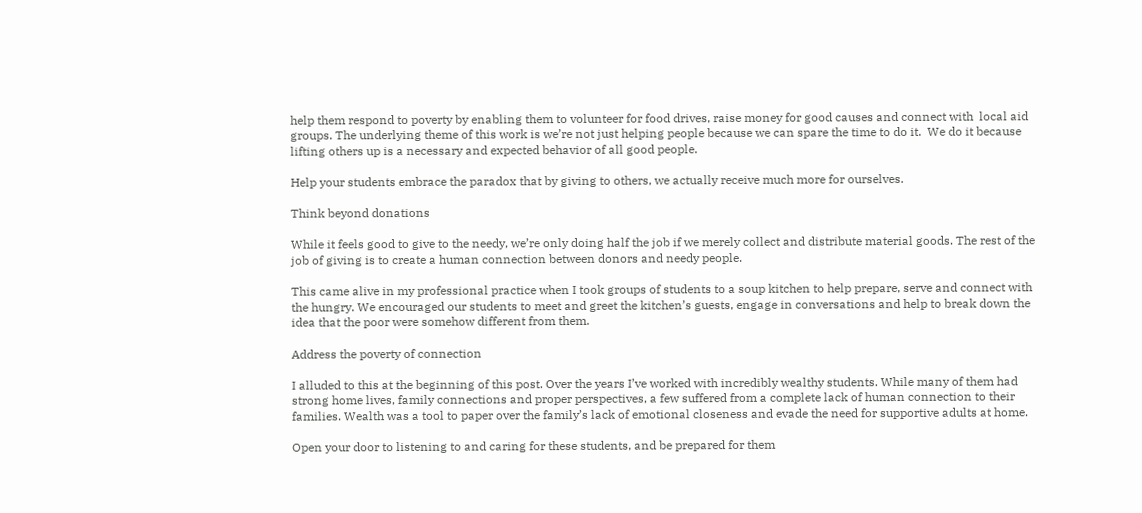help them respond to poverty by enabling them to volunteer for food drives, raise money for good causes and connect with  local aid groups. The underlying theme of this work is we’re not just helping people because we can spare the time to do it.  We do it because lifting others up is a necessary and expected behavior of all good people.

Help your students embrace the paradox that by giving to others, we actually receive much more for ourselves.

Think beyond donations

While it feels good to give to the needy, we’re only doing half the job if we merely collect and distribute material goods. The rest of the job of giving is to create a human connection between donors and needy people.

This came alive in my professional practice when I took groups of students to a soup kitchen to help prepare, serve and connect with the hungry. We encouraged our students to meet and greet the kitchen’s guests, engage in conversations and help to break down the idea that the poor were somehow different from them.

Address the poverty of connection

I alluded to this at the beginning of this post. Over the years I’ve worked with incredibly wealthy students. While many of them had strong home lives, family connections and proper perspectives, a few suffered from a complete lack of human connection to their families. Wealth was a tool to paper over the family’s lack of emotional closeness and evade the need for supportive adults at home.

Open your door to listening to and caring for these students, and be prepared for them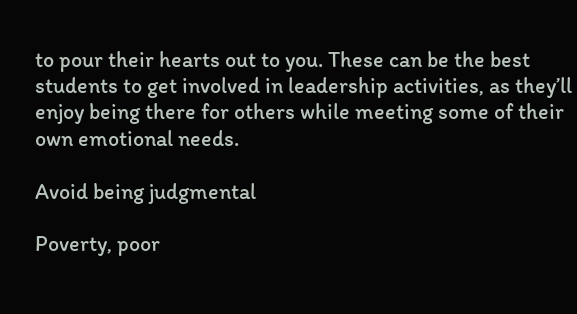to pour their hearts out to you. These can be the best students to get involved in leadership activities, as they’ll enjoy being there for others while meeting some of their own emotional needs.

Avoid being judgmental

Poverty, poor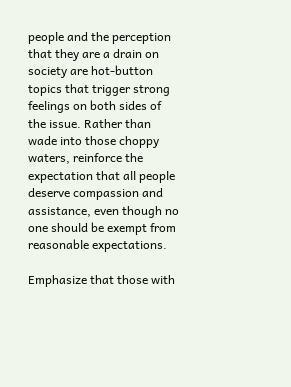people and the perception that they are a drain on society are hot-button topics that trigger strong feelings on both sides of the issue. Rather than wade into those choppy waters, reinforce the expectation that all people deserve compassion and assistance, even though no one should be exempt from reasonable expectations.

Emphasize that those with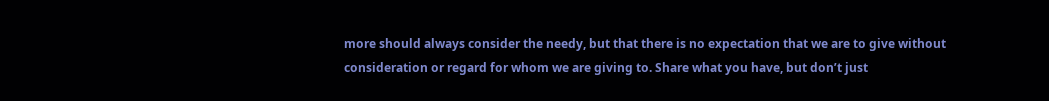more should always consider the needy, but that there is no expectation that we are to give without consideration or regard for whom we are giving to. Share what you have, but don’t just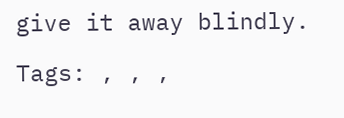give it away blindly.

Tags: , , ,